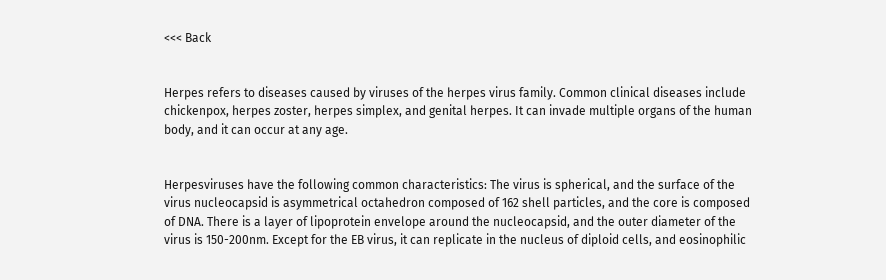<<< Back


Herpes refers to diseases caused by viruses of the herpes virus family. Common clinical diseases include chickenpox, herpes zoster, herpes simplex, and genital herpes. It can invade multiple organs of the human body, and it can occur at any age.


Herpesviruses have the following common characteristics: The virus is spherical, and the surface of the virus nucleocapsid is asymmetrical octahedron composed of 162 shell particles, and the core is composed of DNA. There is a layer of lipoprotein envelope around the nucleocapsid, and the outer diameter of the virus is 150-200nm. Except for the EB virus, it can replicate in the nucleus of diploid cells, and eosinophilic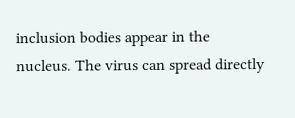inclusion bodies appear in the nucleus. The virus can spread directly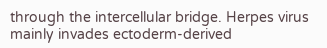through the intercellular bridge. Herpes virus mainly invades ectoderm-derived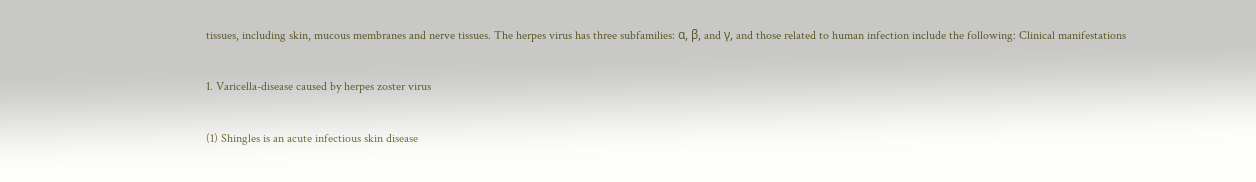tissues, including skin, mucous membranes and nerve tissues. The herpes virus has three subfamilies: α, β, and γ, and those related to human infection include the following: Clinical manifestations

1. Varicella-disease caused by herpes zoster virus

(1) Shingles is an acute infectious skin disease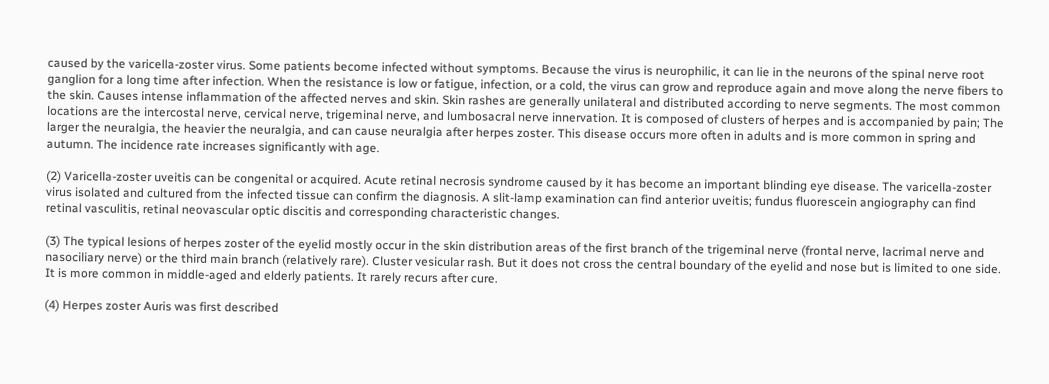caused by the varicella-zoster virus. Some patients become infected without symptoms. Because the virus is neurophilic, it can lie in the neurons of the spinal nerve root ganglion for a long time after infection. When the resistance is low or fatigue, infection, or a cold, the virus can grow and reproduce again and move along the nerve fibers to the skin. Causes intense inflammation of the affected nerves and skin. Skin rashes are generally unilateral and distributed according to nerve segments. The most common locations are the intercostal nerve, cervical nerve, trigeminal nerve, and lumbosacral nerve innervation. It is composed of clusters of herpes and is accompanied by pain; The larger the neuralgia, the heavier the neuralgia, and can cause neuralgia after herpes zoster. This disease occurs more often in adults and is more common in spring and autumn. The incidence rate increases significantly with age.

(2) Varicella-zoster uveitis can be congenital or acquired. Acute retinal necrosis syndrome caused by it has become an important blinding eye disease. The varicella-zoster virus isolated and cultured from the infected tissue can confirm the diagnosis. A slit-lamp examination can find anterior uveitis; fundus fluorescein angiography can find retinal vasculitis, retinal neovascular optic discitis and corresponding characteristic changes.

(3) The typical lesions of herpes zoster of the eyelid mostly occur in the skin distribution areas of the first branch of the trigeminal nerve (frontal nerve, lacrimal nerve and nasociliary nerve) or the third main branch (relatively rare). Cluster vesicular rash. But it does not cross the central boundary of the eyelid and nose but is limited to one side. It is more common in middle-aged and elderly patients. It rarely recurs after cure.

(4) Herpes zoster Auris was first described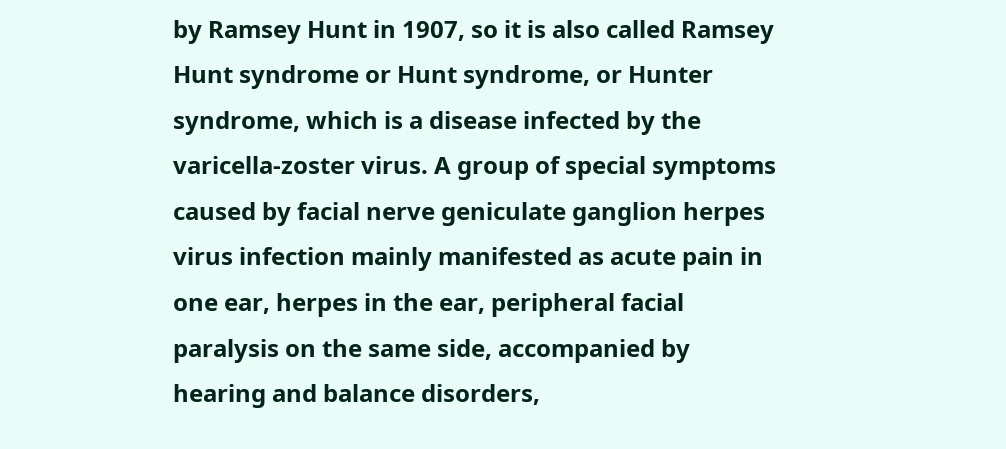by Ramsey Hunt in 1907, so it is also called Ramsey Hunt syndrome or Hunt syndrome, or Hunter syndrome, which is a disease infected by the varicella-zoster virus. A group of special symptoms caused by facial nerve geniculate ganglion herpes virus infection mainly manifested as acute pain in one ear, herpes in the ear, peripheral facial paralysis on the same side, accompanied by hearing and balance disorders,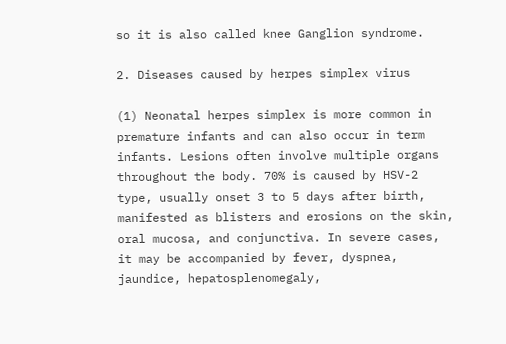so it is also called knee Ganglion syndrome.

2. Diseases caused by herpes simplex virus

(1) Neonatal herpes simplex is more common in premature infants and can also occur in term infants. Lesions often involve multiple organs throughout the body. 70% is caused by HSV-2 type, usually onset 3 to 5 days after birth, manifested as blisters and erosions on the skin, oral mucosa, and conjunctiva. In severe cases, it may be accompanied by fever, dyspnea, jaundice, hepatosplenomegaly,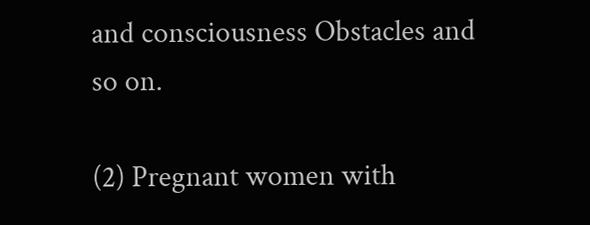and consciousness Obstacles and so on.

(2) Pregnant women with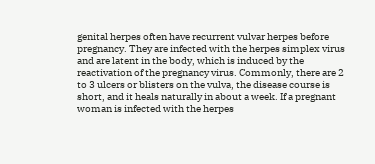genital herpes often have recurrent vulvar herpes before pregnancy. They are infected with the herpes simplex virus and are latent in the body, which is induced by the reactivation of the pregnancy virus. Commonly, there are 2 to 3 ulcers or blisters on the vulva, the disease course is short, and it heals naturally in about a week. If a pregnant woman is infected with the herpes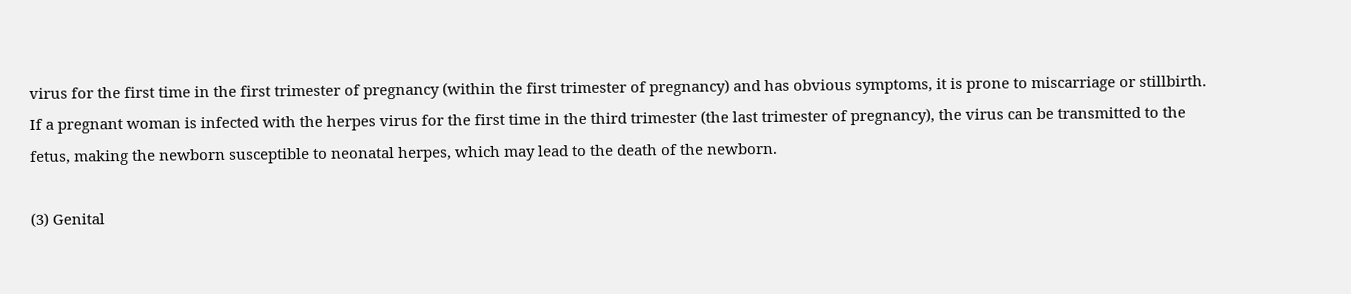virus for the first time in the first trimester of pregnancy (within the first trimester of pregnancy) and has obvious symptoms, it is prone to miscarriage or stillbirth. If a pregnant woman is infected with the herpes virus for the first time in the third trimester (the last trimester of pregnancy), the virus can be transmitted to the fetus, making the newborn susceptible to neonatal herpes, which may lead to the death of the newborn.

(3) Genital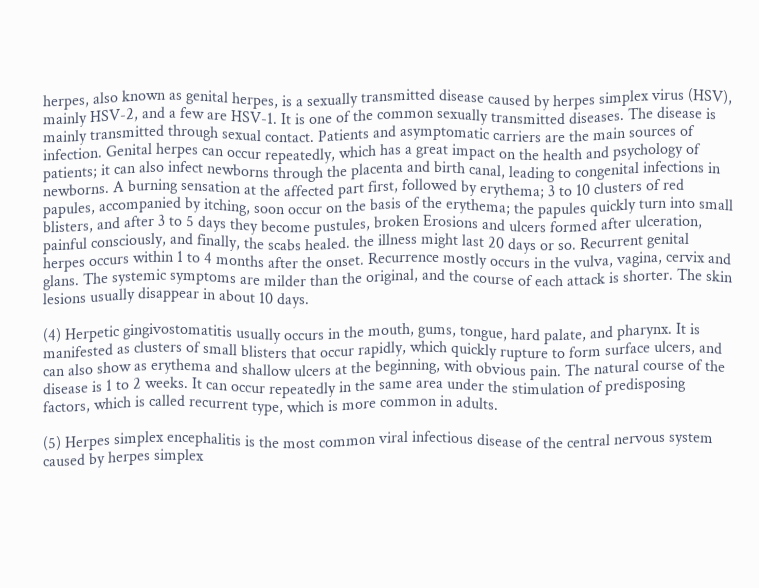herpes, also known as genital herpes, is a sexually transmitted disease caused by herpes simplex virus (HSV), mainly HSV-2, and a few are HSV-1. It is one of the common sexually transmitted diseases. The disease is mainly transmitted through sexual contact. Patients and asymptomatic carriers are the main sources of infection. Genital herpes can occur repeatedly, which has a great impact on the health and psychology of patients; it can also infect newborns through the placenta and birth canal, leading to congenital infections in newborns. A burning sensation at the affected part first, followed by erythema; 3 to 10 clusters of red papules, accompanied by itching, soon occur on the basis of the erythema; the papules quickly turn into small blisters, and after 3 to 5 days they become pustules, broken Erosions and ulcers formed after ulceration, painful consciously, and finally, the scabs healed. the illness might last 20 days or so. Recurrent genital herpes occurs within 1 to 4 months after the onset. Recurrence mostly occurs in the vulva, vagina, cervix and glans. The systemic symptoms are milder than the original, and the course of each attack is shorter. The skin lesions usually disappear in about 10 days.

(4) Herpetic gingivostomatitis usually occurs in the mouth, gums, tongue, hard palate, and pharynx. It is manifested as clusters of small blisters that occur rapidly, which quickly rupture to form surface ulcers, and can also show as erythema and shallow ulcers at the beginning, with obvious pain. The natural course of the disease is 1 to 2 weeks. It can occur repeatedly in the same area under the stimulation of predisposing factors, which is called recurrent type, which is more common in adults.

(5) Herpes simplex encephalitis is the most common viral infectious disease of the central nervous system caused by herpes simplex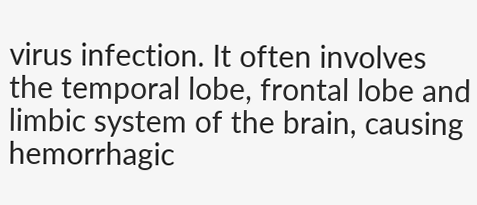virus infection. It often involves the temporal lobe, frontal lobe and limbic system of the brain, causing hemorrhagic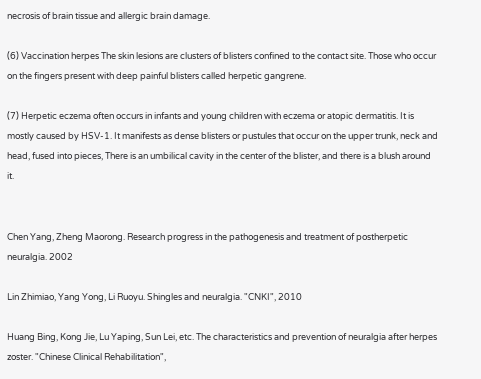necrosis of brain tissue and allergic brain damage.

(6) Vaccination herpes The skin lesions are clusters of blisters confined to the contact site. Those who occur on the fingers present with deep painful blisters called herpetic gangrene.

(7) Herpetic eczema often occurs in infants and young children with eczema or atopic dermatitis. It is mostly caused by HSV-1. It manifests as dense blisters or pustules that occur on the upper trunk, neck and head, fused into pieces, There is an umbilical cavity in the center of the blister, and there is a blush around it.


Chen Yang, Zheng Maorong. Research progress in the pathogenesis and treatment of postherpetic neuralgia. 2002

Lin Zhimiao, Yang Yong, Li Ruoyu. Shingles and neuralgia. "CNKI", 2010

Huang Bing, Kong Jie, Lu Yaping, Sun Lei, etc. The characteristics and prevention of neuralgia after herpes zoster. "Chinese Clinical Rehabilitation",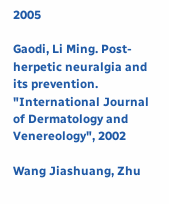2005

Gaodi, Li Ming. Post-herpetic neuralgia and its prevention. "International Journal of Dermatology and Venereology", 2002

Wang Jiashuang, Zhu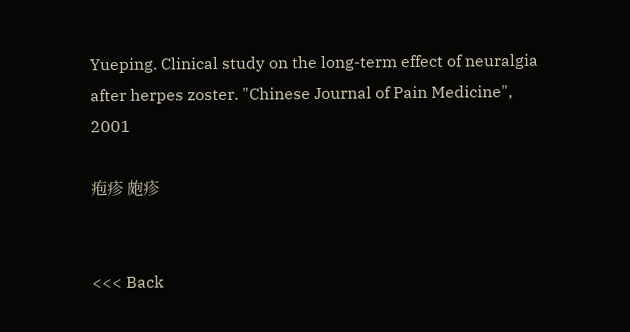Yueping. Clinical study on the long-term effect of neuralgia after herpes zoster. "Chinese Journal of Pain Medicine", 2001

疱疹 皰疹


<<< Back